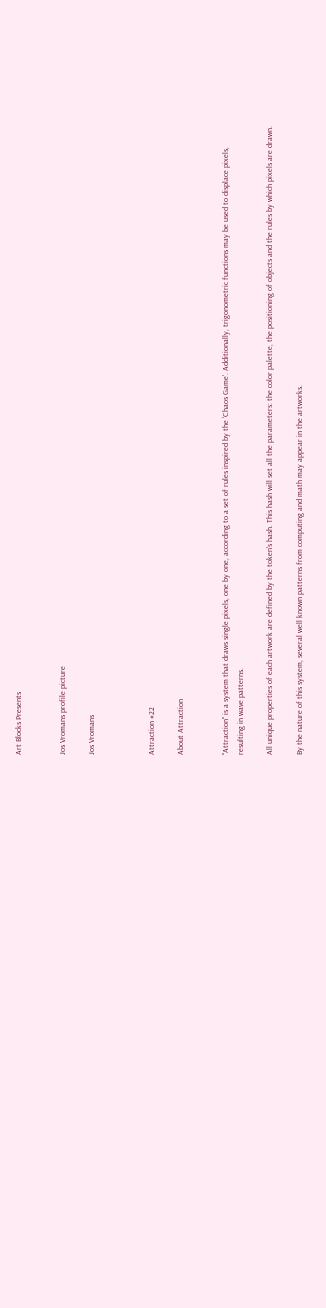Art Blocks Presents


Jos Vromans profile picture

Jos Vromans



Attraction #22

About Attraction


"Attraction" is a system that draws single pixels, one by one, according to a set of rules inspired by the 'Chaos Game'. Additionally, trigonometric functions may be used to displace pixels, resulting in wave patterns.

All unique properties of each artwork are defined by the token's hash. This hash will set all the parameters: the color palette, the positioning of objects and the rules by which pixels are drawn.

By the nature of this system, several well known patterns from computing and math may appear in the artworks.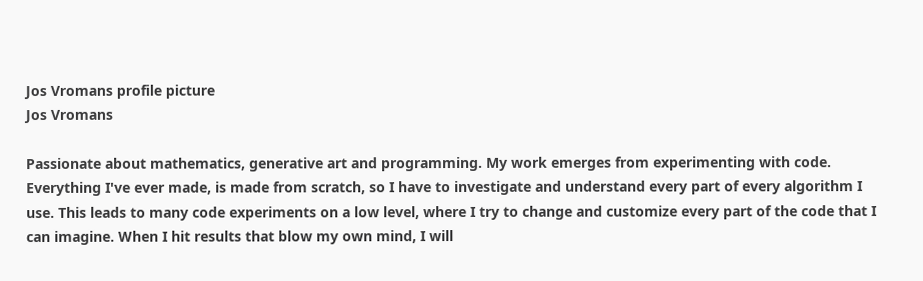Jos Vromans profile picture
Jos Vromans

Passionate about mathematics, generative art and programming. My work emerges from experimenting with code. Everything I've ever made, is made from scratch, so I have to investigate and understand every part of every algorithm I use. This leads to many code experiments on a low level, where I try to change and customize every part of the code that I can imagine. When I hit results that blow my own mind, I will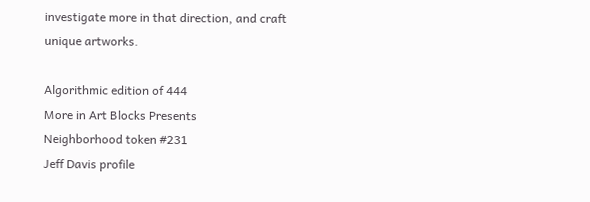investigate more in that direction, and craft unique artworks.

Algorithmic edition of 444
More in Art Blocks Presents
Neighborhood token #231
Jeff Davis profile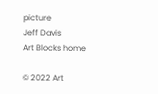picture
Jeff Davis
Art Blocks home

© 2022 Art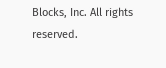Blocks, Inc. All rights reserved.